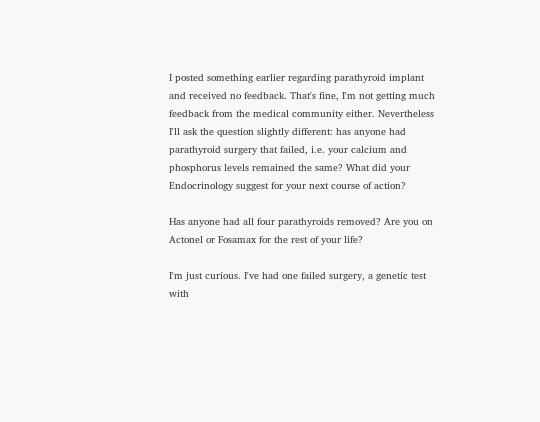I posted something earlier regarding parathyroid implant and received no feedback. That's fine, I'm not getting much feedback from the medical community either. Nevertheless I'll ask the question slightly different: has anyone had parathyroid surgery that failed, i.e. your calcium and phosphorus levels remained the same? What did your Endocrinology suggest for your next course of action?

Has anyone had all four parathyroids removed? Are you on Actonel or Fosamax for the rest of your life?

I'm just curious. I've had one failed surgery, a genetic test with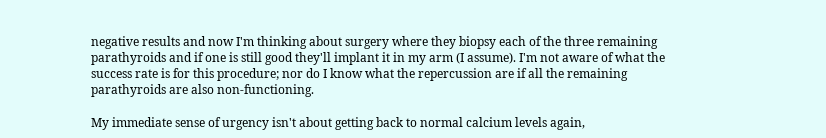negative results and now I'm thinking about surgery where they biopsy each of the three remaining parathyroids and if one is still good they'll implant it in my arm (I assume). I'm not aware of what the success rate is for this procedure; nor do I know what the repercussion are if all the remaining parathyroids are also non-functioning.

My immediate sense of urgency isn't about getting back to normal calcium levels again,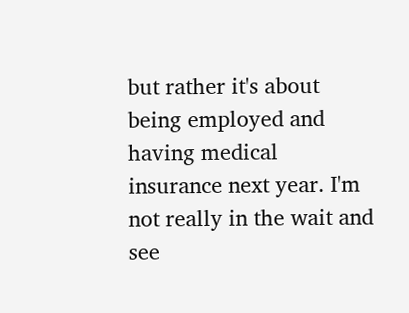but rather it's about being employed and having medical insurance next year. I'm not really in the wait and see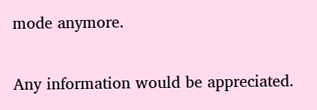mode anymore.

Any information would be appreciated.